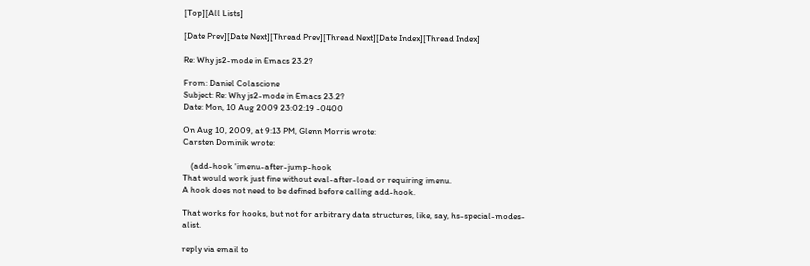[Top][All Lists]

[Date Prev][Date Next][Thread Prev][Thread Next][Date Index][Thread Index]

Re: Why js2-mode in Emacs 23.2?

From: Daniel Colascione
Subject: Re: Why js2-mode in Emacs 23.2?
Date: Mon, 10 Aug 2009 23:02:19 -0400

On Aug 10, 2009, at 9:13 PM, Glenn Morris wrote:
Carsten Dominik wrote:

    (add-hook 'imenu-after-jump-hook
That would work just fine without eval-after-load or requiring imenu.
A hook does not need to be defined before calling add-hook.

That works for hooks, but not for arbitrary data structures, like, say, hs-special-modes-alist.

reply via email to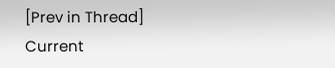[Prev in Thread] Current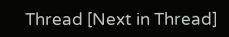Thread [Next in Thread]